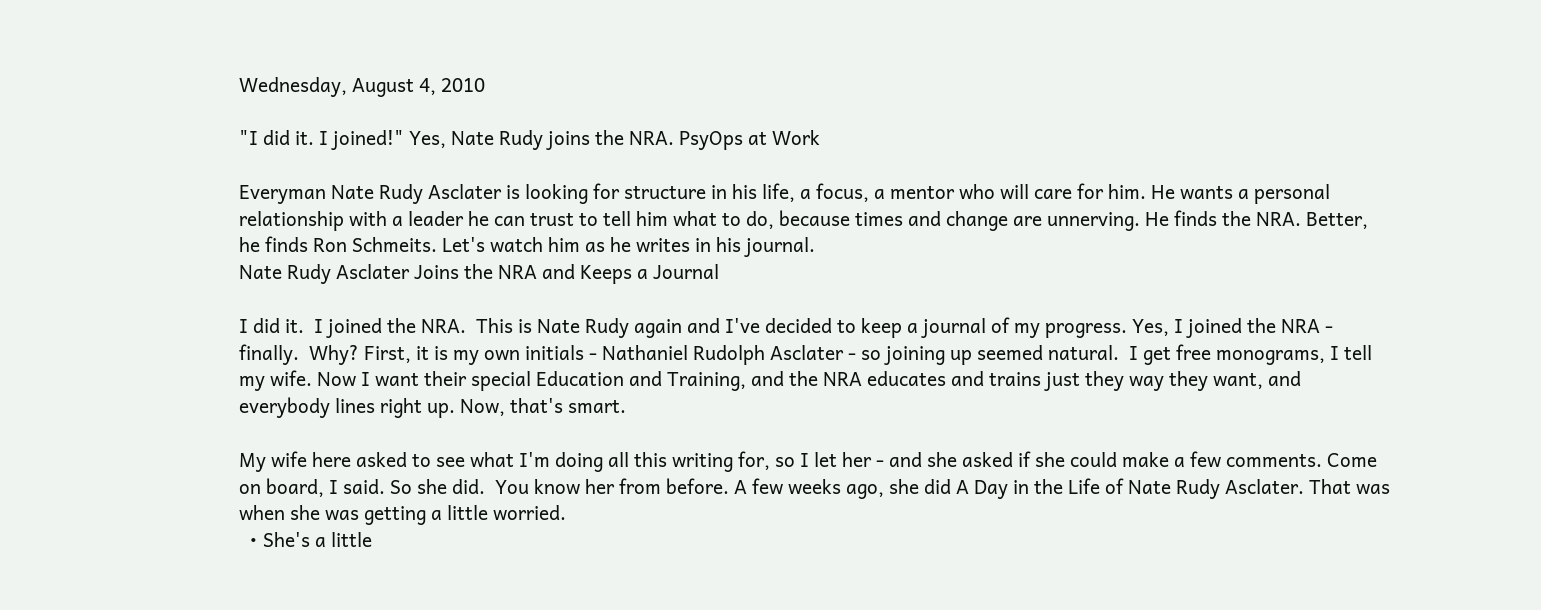Wednesday, August 4, 2010

"I did it. I joined!" Yes, Nate Rudy joins the NRA. PsyOps at Work

Everyman Nate Rudy Asclater is looking for structure in his life, a focus, a mentor who will care for him. He wants a personal relationship with a leader he can trust to tell him what to do, because times and change are unnerving. He finds the NRA. Better, he finds Ron Schmeits. Let's watch him as he writes in his journal.
Nate Rudy Asclater Joins the NRA and Keeps a Journal

I did it.  I joined the NRA.  This is Nate Rudy again and I've decided to keep a journal of my progress. Yes, I joined the NRA - finally.  Why? First, it is my own initials - Nathaniel Rudolph Asclater - so joining up seemed natural.  I get free monograms, I tell my wife. Now I want their special Education and Training, and the NRA educates and trains just they way they want, and everybody lines right up. Now, that's smart.

My wife here asked to see what I'm doing all this writing for, so I let her - and she asked if she could make a few comments. Come on board, I said. So she did.  You know her from before. A few weeks ago, she did A Day in the Life of Nate Rudy Asclater. That was when she was getting a little worried.
  • She's a little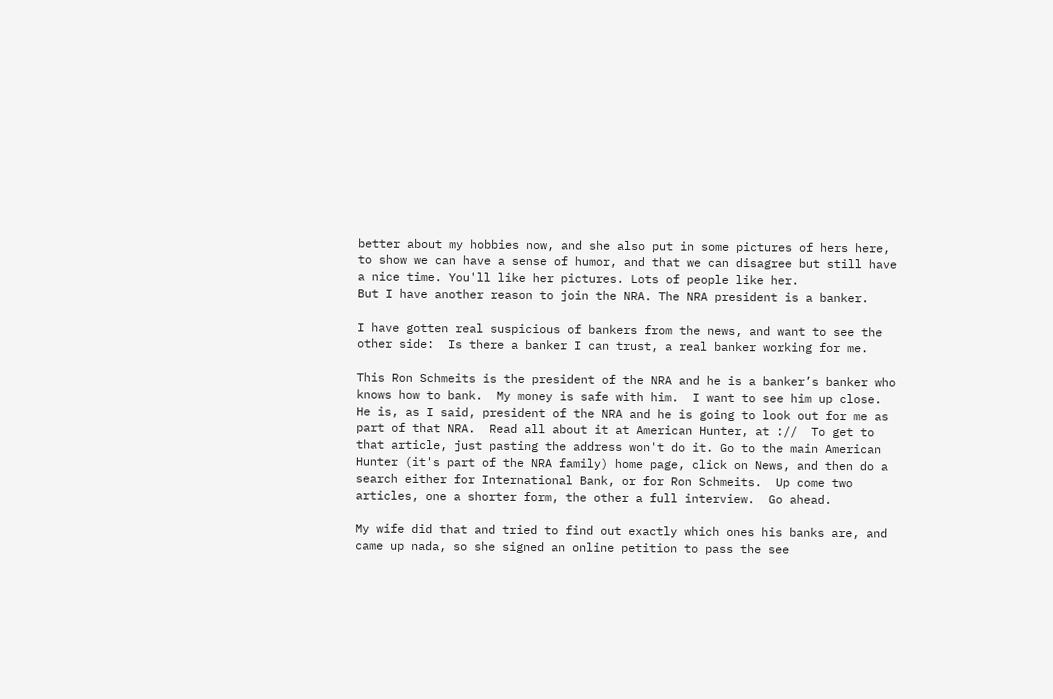better about my hobbies now, and she also put in some pictures of hers here, to show we can have a sense of humor, and that we can disagree but still have a nice time. You'll like her pictures. Lots of people like her.
But I have another reason to join the NRA. The NRA president is a banker.

I have gotten real suspicious of bankers from the news, and want to see the other side:  Is there a banker I can trust, a real banker working for me.

This Ron Schmeits is the president of the NRA and he is a banker’s banker who knows how to bank.  My money is safe with him.  I want to see him up close. He is, as I said, president of the NRA and he is going to look out for me as part of that NRA.  Read all about it at American Hunter, at ://  To get to that article, just pasting the address won't do it. Go to the main American Hunter (it's part of the NRA family) home page, click on News, and then do a search either for International Bank, or for Ron Schmeits.  Up come two articles, one a shorter form, the other a full interview.  Go ahead.

My wife did that and tried to find out exactly which ones his banks are, and came up nada, so she signed an online petition to pass the see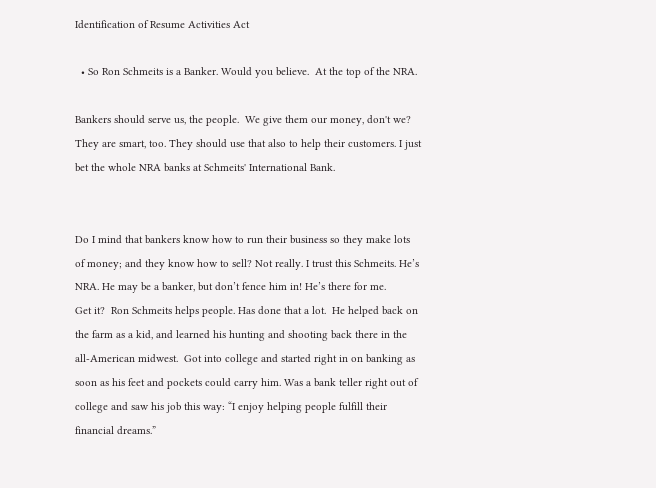Identification of Resume Activities Act

  • So Ron Schmeits is a Banker. Would you believe.  At the top of the NRA.

Bankers should serve us, the people.  We give them our money, don't we? They are smart, too. They should use that also to help their customers. I just bet the whole NRA banks at Schmeits' International Bank.


Do I mind that bankers know how to run their business so they make lots of money; and they know how to sell? Not really. I trust this Schmeits. He’s NRA. He may be a banker, but don’t fence him in! He’s there for me.
Get it?  Ron Schmeits helps people. Has done that a lot.  He helped back on the farm as a kid, and learned his hunting and shooting back there in the all-American midwest.  Got into college and started right in on banking as soon as his feet and pockets could carry him. Was a bank teller right out of college and saw his job this way: “I enjoy helping people fulfill their financial dreams.”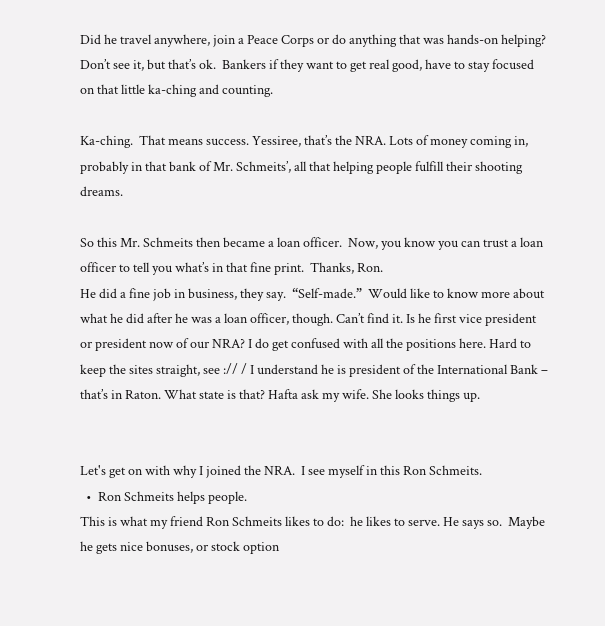Did he travel anywhere, join a Peace Corps or do anything that was hands-on helping?  Don’t see it, but that’s ok.  Bankers if they want to get real good, have to stay focused on that little ka-ching and counting.

Ka-ching.  That means success. Yessiree, that’s the NRA. Lots of money coming in, probably in that bank of Mr. Schmeits’, all that helping people fulfill their shooting dreams.

So this Mr. Schmeits then became a loan officer.  Now, you know you can trust a loan officer to tell you what’s in that fine print.  Thanks, Ron.
He did a fine job in business, they say.  “Self-made.”  Would like to know more about what he did after he was a loan officer, though. Can’t find it. Is he first vice president or president now of our NRA? I do get confused with all the positions here. Hard to keep the sites straight, see :// / I understand he is president of the International Bank – that’s in Raton. What state is that? Hafta ask my wife. She looks things up.


Let's get on with why I joined the NRA.  I see myself in this Ron Schmeits.
  •  Ron Schmeits helps people.
This is what my friend Ron Schmeits likes to do:  he likes to serve. He says so.  Maybe he gets nice bonuses, or stock option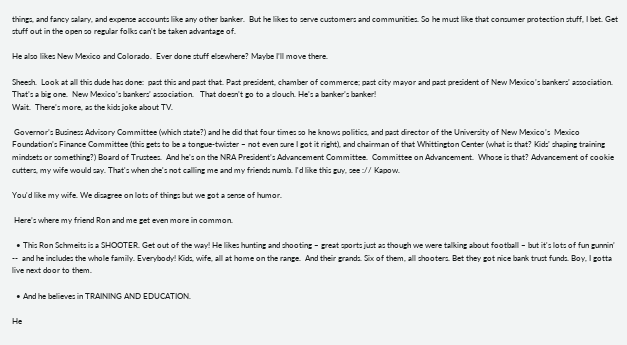things, and fancy salary, and expense accounts like any other banker.  But he likes to serve customers and communities. So he must like that consumer protection stuff, I bet. Get stuff out in the open so regular folks can't be taken advantage of.

He also likes New Mexico and Colorado.  Ever done stuff elsewhere? Maybe I’ll move there.

Sheesh.  Look at all this dude has done:  past this and past that. Past president, chamber of commerce; past city mayor and past president of New Mexico’s bankers’ association.  That’s a big one.  New Mexico’s bankers’ association.   That doesn’t go to a slouch. He’s a banker’s banker!
Wait.  There’s more, as the kids joke about TV.

 Governor’s Business Advisory Committee (which state?) and he did that four times so he knows politics, and past director of the University of New Mexico’s  Mexico Foundation’s Finance Committee (this gets to be a tongue-twister – not even sure I got it right), and chairman of that Whittington Center (what is that? Kids’ shaping training mindsets or something?) Board of Trustees.  And he’s on the NRA President’s Advancement Committee.  Committee on Advancement.  Whose is that? Advancement of cookie cutters, my wife would say. That's when she's not calling me and my friends numb. I'd like this guy, see :// Kapow.

You'd like my wife. We disagree on lots of things but we got a sense of humor.

 Here’s where my friend Ron and me get even more in common.

  • This Ron Schmeits is a SHOOTER. Get out of the way! He likes hunting and shooting – great sports just as though we were talking about football – but it's lots of fun gunnin’ --  and he includes the whole family. Everybody! Kids, wife, all at home on the range.  And their grands. Six of them, all shooters. Bet they got nice bank trust funds. Boy, I gotta live next door to them.

  • And he believes in TRAINING AND EDUCATION.

He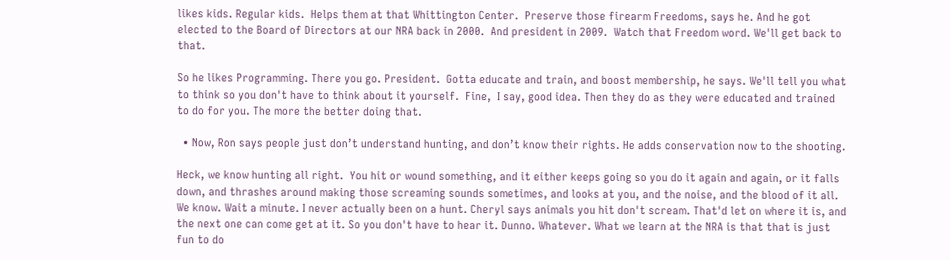likes kids. Regular kids.  Helps them at that Whittington Center.  Preserve those firearm Freedoms, says he. And he got elected to the Board of Directors at our NRA back in 2000.  And president in 2009.  Watch that Freedom word. We'll get back to that.

So he likes Programming. There you go. President.  Gotta educate and train, and boost membership, he says. We'll tell you what to think so you don't have to think about it yourself.  Fine,  I say, good idea. Then they do as they were educated and trained to do for you. The more the better doing that.

  • Now, Ron says people just don’t understand hunting, and don’t know their rights. He adds conservation now to the shooting.

Heck, we know hunting all right.  You hit or wound something, and it either keeps going so you do it again and again, or it falls down, and thrashes around making those screaming sounds sometimes, and looks at you, and the noise, and the blood of it all.  We know. Wait a minute. I never actually been on a hunt. Cheryl says animals you hit don't scream. That'd let on where it is, and the next one can come get at it. So you don't have to hear it. Dunno. Whatever. What we learn at the NRA is that that is just fun to do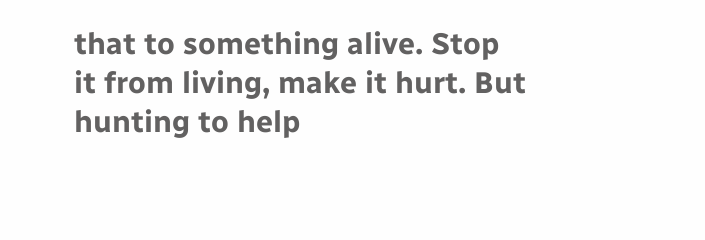that to something alive. Stop it from living, make it hurt. But hunting to help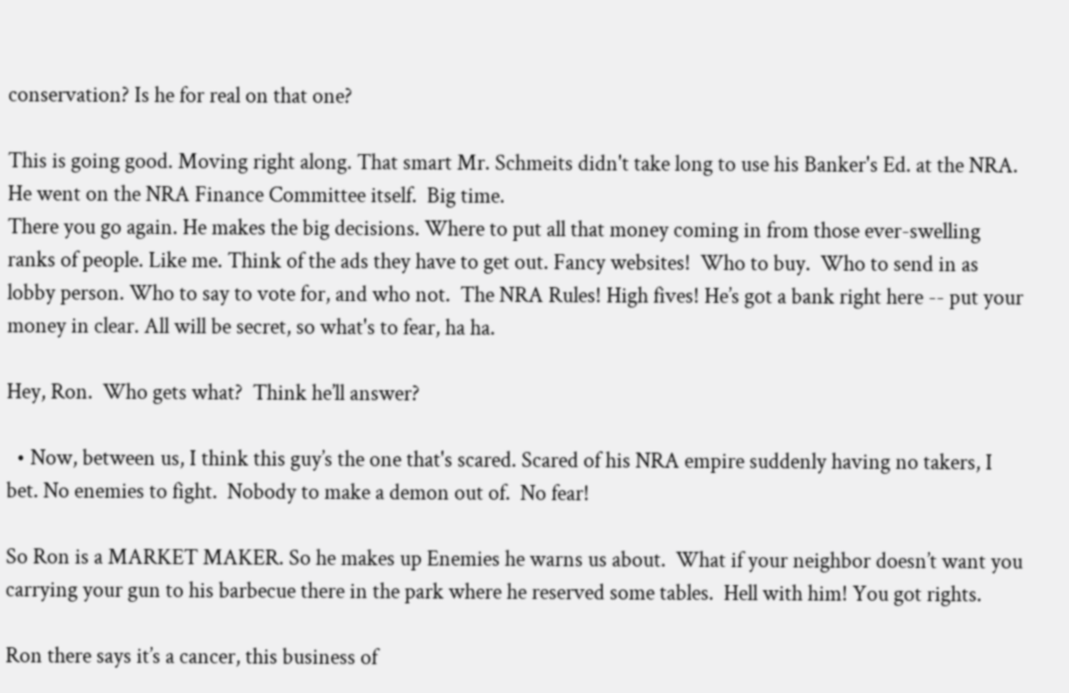conservation? Is he for real on that one?

This is going good. Moving right along. That smart Mr. Schmeits didn't take long to use his Banker's Ed. at the NRA. He went on the NRA Finance Committee itself.  Big time.
There you go again. He makes the big decisions. Where to put all that money coming in from those ever-swelling ranks of people. Like me. Think of the ads they have to get out. Fancy websites!  Who to buy.  Who to send in as lobby person. Who to say to vote for, and who not.  The NRA Rules! High fives! He’s got a bank right here -- put your money in clear. All will be secret, so what's to fear, ha ha.

Hey, Ron.  Who gets what?  Think he’ll answer?

  • Now, between us, I think this guy’s the one that's scared. Scared of his NRA empire suddenly having no takers, I bet. No enemies to fight.  Nobody to make a demon out of.  No fear!

So Ron is a MARKET MAKER. So he makes up Enemies he warns us about.  What if your neighbor doesn’t want you carrying your gun to his barbecue there in the park where he reserved some tables.  Hell with him! You got rights.

Ron there says it’s a cancer, this business of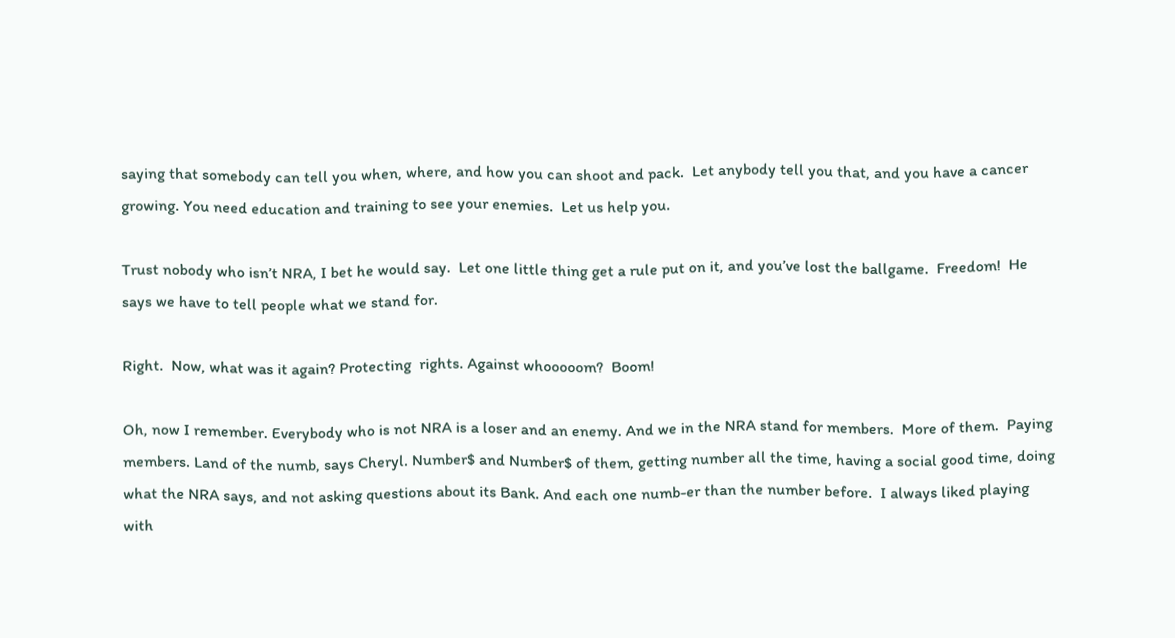saying that somebody can tell you when, where, and how you can shoot and pack.  Let anybody tell you that, and you have a cancer growing. You need education and training to see your enemies.  Let us help you.

Trust nobody who isn’t NRA, I bet he would say.  Let one little thing get a rule put on it, and you’ve lost the ballgame.  Freedom!  He says we have to tell people what we stand for.

Right.  Now, what was it again? Protecting  rights. Against whooooom?  Boom!

Oh, now I remember. Everybody who is not NRA is a loser and an enemy. And we in the NRA stand for members.  More of them.  Paying members. Land of the numb, says Cheryl. Number$ and Number$ of them, getting number all the time, having a social good time, doing what the NRA says, and not asking questions about its Bank. And each one numb-er than the number before.  I always liked playing with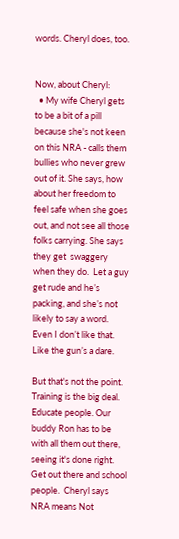words. Cheryl does, too.


Now, about Cheryl:
  • My wife Cheryl gets to be a bit of a pill because she's not keen on this NRA - calls them bullies who never grew out of it. She says, how about her freedom to feel safe when she goes out, and not see all those folks carrying. She says they get  swaggery when they do.  Let a guy get rude and he’s packing, and she’s not likely to say a word.  Even I don’t like that. Like the gun’s a dare.

But that's not the point.  Training is the big deal. Educate people. Our buddy Ron has to be with all them out there, seeing it's done right. Get out there and school people.  Cheryl says NRA means Not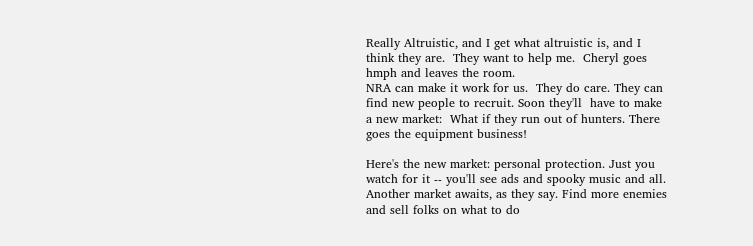Really Altruistic, and I get what altruistic is, and I think they are.  They want to help me.  Cheryl goes hmph and leaves the room.
NRA can make it work for us.  They do care. They can find new people to recruit. Soon they'll  have to make a new market:  What if they run out of hunters. There goes the equipment business!

Here's the new market: personal protection. Just you watch for it -- you'll see ads and spooky music and all.
Another market awaits, as they say. Find more enemies and sell folks on what to do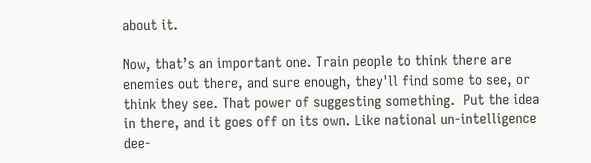about it.

Now, that’s an important one. Train people to think there are enemies out there, and sure enough, they'll find some to see, or think they see. That power of suggesting something.  Put the idea in there, and it goes off on its own. Like national un-intelligence dee-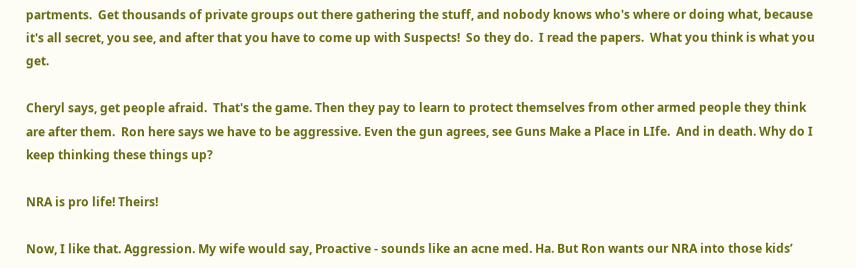partments.  Get thousands of private groups out there gathering the stuff, and nobody knows who's where or doing what, because it's all secret, you see, and after that you have to come up with Suspects!  So they do.  I read the papers.  What you think is what you get.

Cheryl says, get people afraid.  That's the game. Then they pay to learn to protect themselves from other armed people they think are after them.  Ron here says we have to be aggressive. Even the gun agrees, see Guns Make a Place in LIfe.  And in death. Why do I keep thinking these things up?

NRA is pro life! Theirs!

Now, I like that. Aggression. My wife would say, Proactive - sounds like an acne med. Ha. But Ron wants our NRA into those kids’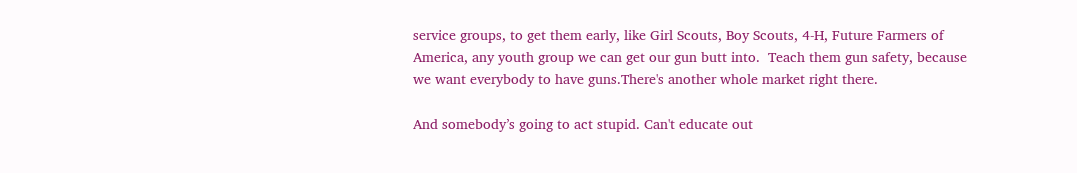service groups, to get them early, like Girl Scouts, Boy Scouts, 4-H, Future Farmers of America, any youth group we can get our gun butt into.  Teach them gun safety, because we want everybody to have guns.There's another whole market right there.

And somebody’s going to act stupid. Can't educate out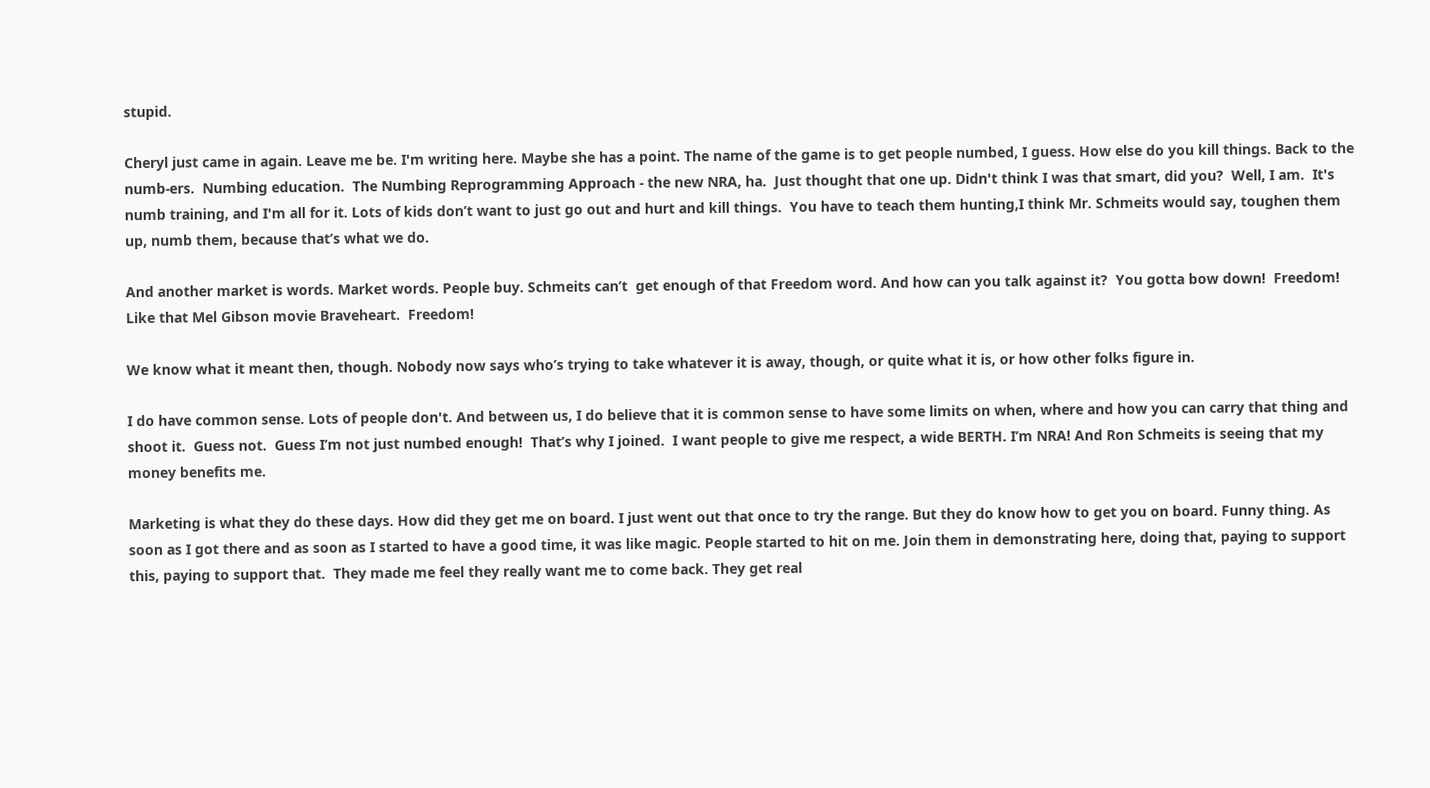stupid.

Cheryl just came in again. Leave me be. I'm writing here. Maybe she has a point. The name of the game is to get people numbed, I guess. How else do you kill things. Back to the numb-ers.  Numbing education.  The Numbing Reprogramming Approach - the new NRA, ha.  Just thought that one up. Didn't think I was that smart, did you?  Well, I am.  It's numb training, and I'm all for it. Lots of kids don’t want to just go out and hurt and kill things.  You have to teach them hunting,I think Mr. Schmeits would say, toughen them up, numb them, because that’s what we do.

And another market is words. Market words. People buy. Schmeits can’t  get enough of that Freedom word. And how can you talk against it?  You gotta bow down!  Freedom!  Like that Mel Gibson movie Braveheart.  Freedom!

We know what it meant then, though. Nobody now says who’s trying to take whatever it is away, though, or quite what it is, or how other folks figure in.

I do have common sense. Lots of people don't. And between us, I do believe that it is common sense to have some limits on when, where and how you can carry that thing and shoot it.  Guess not.  Guess I’m not just numbed enough!  That’s why I joined.  I want people to give me respect, a wide BERTH. I’m NRA! And Ron Schmeits is seeing that my money benefits me.

Marketing is what they do these days. How did they get me on board. I just went out that once to try the range. But they do know how to get you on board. Funny thing. As soon as I got there and as soon as I started to have a good time, it was like magic. People started to hit on me. Join them in demonstrating here, doing that, paying to support this, paying to support that.  They made me feel they really want me to come back. They get real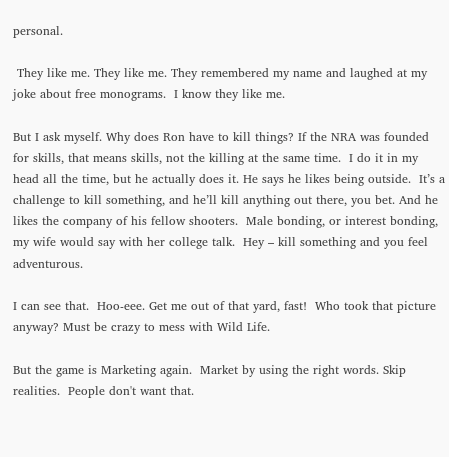personal.

 They like me. They like me. They remembered my name and laughed at my joke about free monograms.  I know they like me.

But I ask myself. Why does Ron have to kill things? If the NRA was founded for skills, that means skills, not the killing at the same time.  I do it in my head all the time, but he actually does it. He says he likes being outside.  It’s a challenge to kill something, and he’ll kill anything out there, you bet. And he likes the company of his fellow shooters.  Male bonding, or interest bonding, my wife would say with her college talk.  Hey – kill something and you feel adventurous.

I can see that.  Hoo-eee. Get me out of that yard, fast!  Who took that picture anyway? Must be crazy to mess with Wild Life.

But the game is Marketing again.  Market by using the right words. Skip realities.  People don't want that.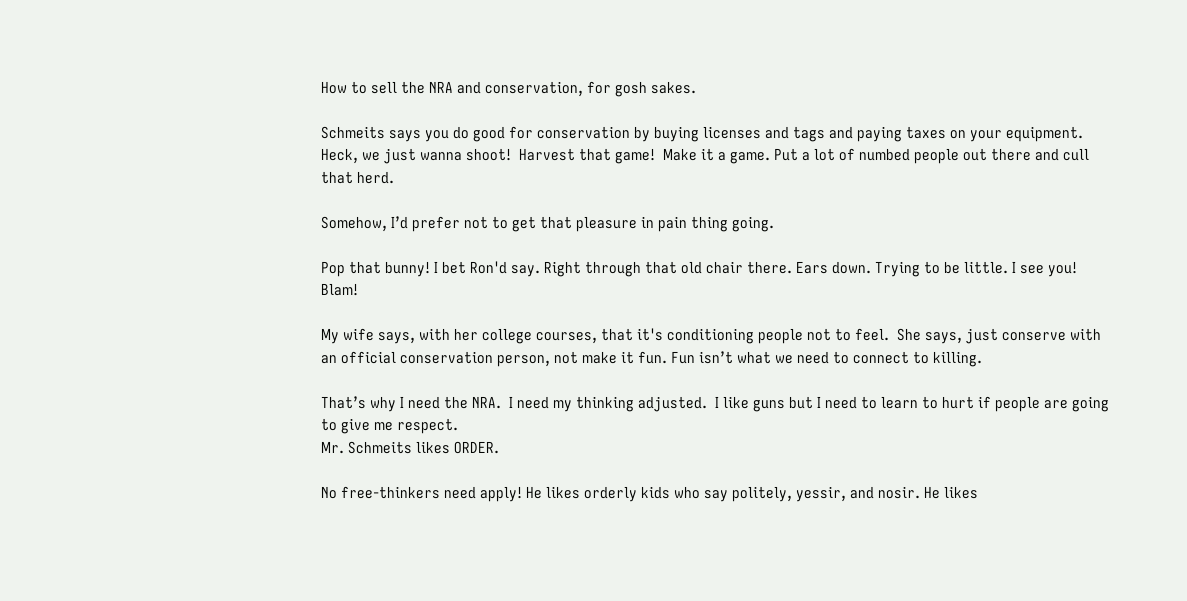How to sell the NRA and conservation, for gosh sakes.

Schmeits says you do good for conservation by buying licenses and tags and paying taxes on your equipment. Heck, we just wanna shoot!  Harvest that game!  Make it a game. Put a lot of numbed people out there and cull that herd.

Somehow, I’d prefer not to get that pleasure in pain thing going.

Pop that bunny! I bet Ron'd say. Right through that old chair there. Ears down. Trying to be little. I see you! Blam!

My wife says, with her college courses, that it's conditioning people not to feel.  She says, just conserve with an official conservation person, not make it fun. Fun isn’t what we need to connect to killing.

That’s why I need the NRA.  I need my thinking adjusted.  I like guns but I need to learn to hurt if people are going to give me respect.
Mr. Schmeits likes ORDER.

No free-thinkers need apply! He likes orderly kids who say politely, yessir, and nosir. He likes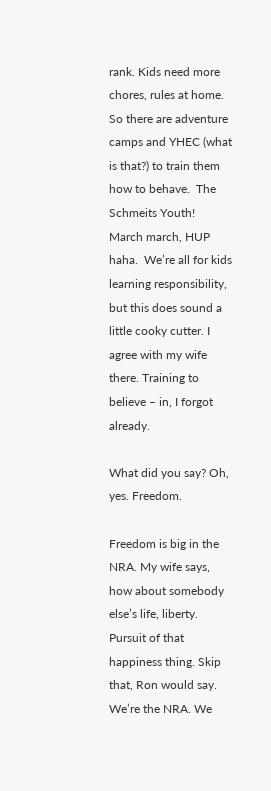rank. Kids need more chores, rules at home. So there are adventure camps and YHEC (what is that?) to train them how to behave.  The Schmeits Youth!  March march, HUP  haha.  We’re all for kids learning responsibility, but this does sound a little cooky cutter. I agree with my wife there. Training to believe – in, I forgot already.

What did you say? Oh, yes. Freedom.

Freedom is big in the NRA. My wife says, how about somebody else’s life, liberty. Pursuit of that happiness thing. Skip that, Ron would say. We’re the NRA. We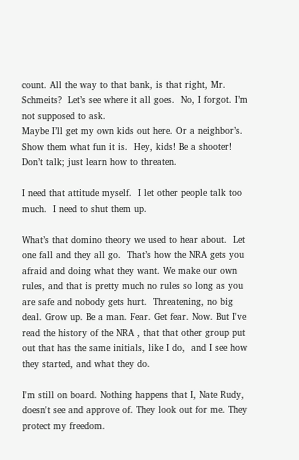count. All the way to that bank, is that right, Mr. Schmeits?  Let’s see where it all goes.  No, I forgot. I’m not supposed to ask.
Maybe I’ll get my own kids out here. Or a neighbor’s. Show them what fun it is.  Hey, kids! Be a shooter! Don’t talk; just learn how to threaten.

I need that attitude myself.  I let other people talk too much.  I need to shut them up.

What’s that domino theory we used to hear about.  Let one fall and they all go.  That’s how the NRA gets you afraid and doing what they want. We make our own rules, and that is pretty much no rules so long as you are safe and nobody gets hurt.  Threatening, no big deal. Grow up. Be a man. Fear. Get fear. Now. But I've read the history of the NRA , that that other group put out that has the same initials, like I do,  and I see how they started, and what they do.

I'm still on board. Nothing happens that I, Nate Rudy, doesn't see and approve of. They look out for me. They protect my freedom.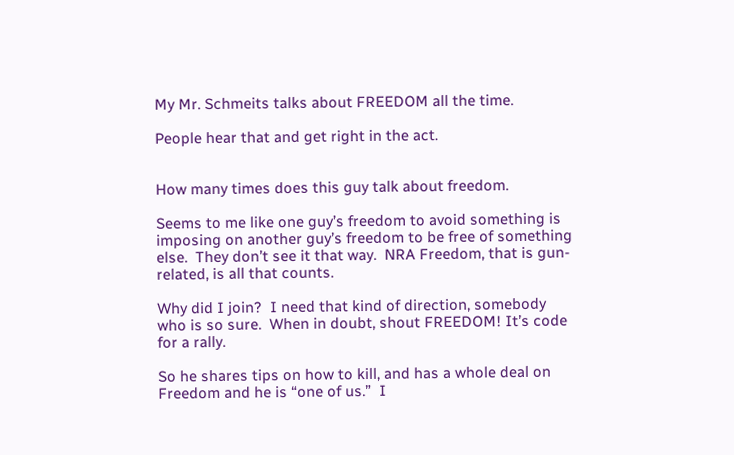My Mr. Schmeits talks about FREEDOM all the time.

People hear that and get right in the act.


How many times does this guy talk about freedom.

Seems to me like one guy’s freedom to avoid something is imposing on another guy’s freedom to be free of something else.  They don’t see it that way.  NRA Freedom, that is gun-related, is all that counts.

Why did I join?  I need that kind of direction, somebody who is so sure.  When in doubt, shout FREEDOM! It’s code for a rally.

So he shares tips on how to kill, and has a whole deal on Freedom and he is “one of us.”  I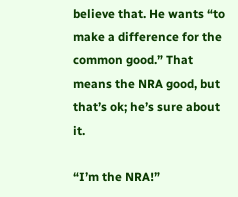believe that. He wants “to make a difference for the common good.” That means the NRA good, but that’s ok; he’s sure about it.

“I’m the NRA!”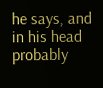he says, and in his head probably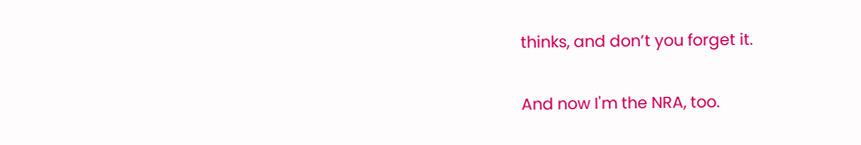thinks, and don’t you forget it.

And now I'm the NRA, too.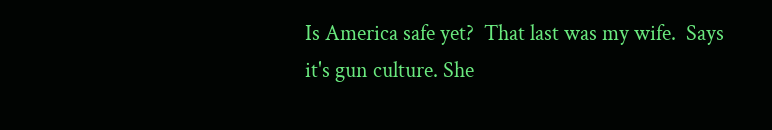Is America safe yet?  That last was my wife.  Says it's gun culture. She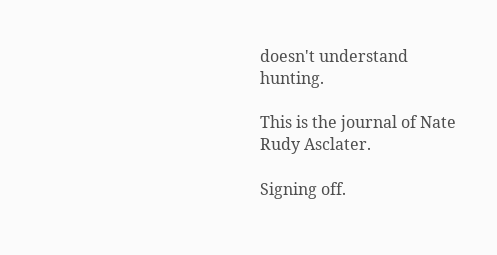doesn't understand hunting.

This is the journal of Nate Rudy Asclater.

Signing off.